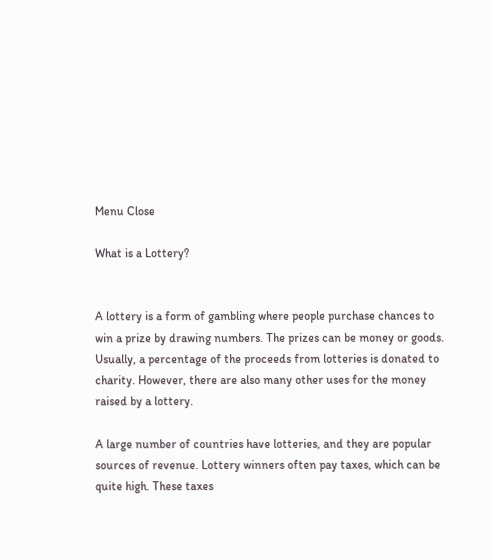Menu Close

What is a Lottery?


A lottery is a form of gambling where people purchase chances to win a prize by drawing numbers. The prizes can be money or goods. Usually, a percentage of the proceeds from lotteries is donated to charity. However, there are also many other uses for the money raised by a lottery.

A large number of countries have lotteries, and they are popular sources of revenue. Lottery winners often pay taxes, which can be quite high. These taxes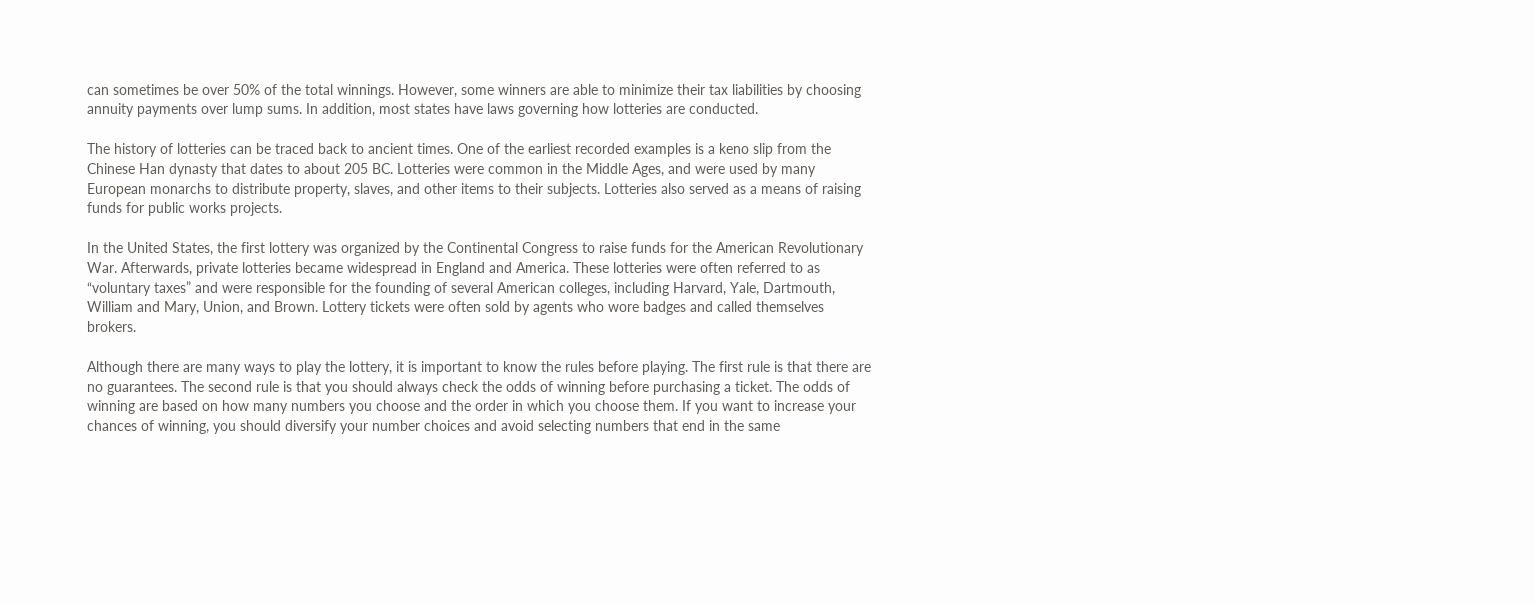can sometimes be over 50% of the total winnings. However, some winners are able to minimize their tax liabilities by choosing annuity payments over lump sums. In addition, most states have laws governing how lotteries are conducted.

The history of lotteries can be traced back to ancient times. One of the earliest recorded examples is a keno slip from the Chinese Han dynasty that dates to about 205 BC. Lotteries were common in the Middle Ages, and were used by many European monarchs to distribute property, slaves, and other items to their subjects. Lotteries also served as a means of raising funds for public works projects.

In the United States, the first lottery was organized by the Continental Congress to raise funds for the American Revolutionary War. Afterwards, private lotteries became widespread in England and America. These lotteries were often referred to as “voluntary taxes” and were responsible for the founding of several American colleges, including Harvard, Yale, Dartmouth, William and Mary, Union, and Brown. Lottery tickets were often sold by agents who wore badges and called themselves brokers.

Although there are many ways to play the lottery, it is important to know the rules before playing. The first rule is that there are no guarantees. The second rule is that you should always check the odds of winning before purchasing a ticket. The odds of winning are based on how many numbers you choose and the order in which you choose them. If you want to increase your chances of winning, you should diversify your number choices and avoid selecting numbers that end in the same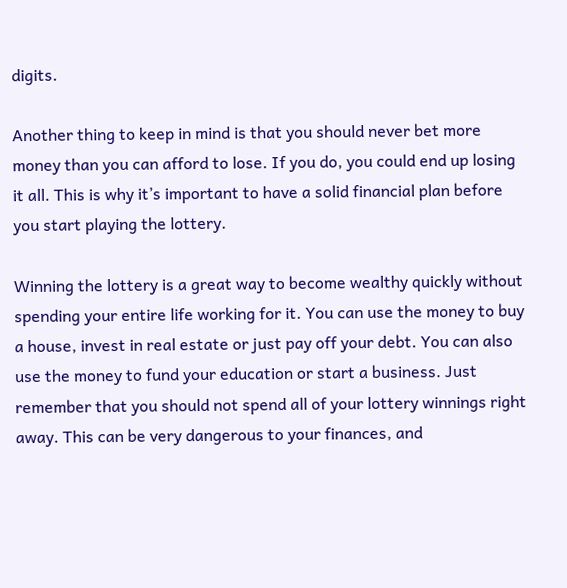digits.

Another thing to keep in mind is that you should never bet more money than you can afford to lose. If you do, you could end up losing it all. This is why it’s important to have a solid financial plan before you start playing the lottery.

Winning the lottery is a great way to become wealthy quickly without spending your entire life working for it. You can use the money to buy a house, invest in real estate or just pay off your debt. You can also use the money to fund your education or start a business. Just remember that you should not spend all of your lottery winnings right away. This can be very dangerous to your finances, and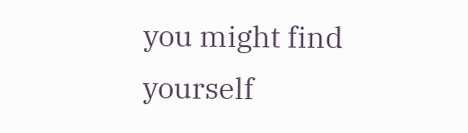you might find yourself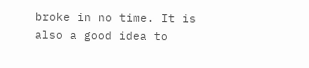broke in no time. It is also a good idea to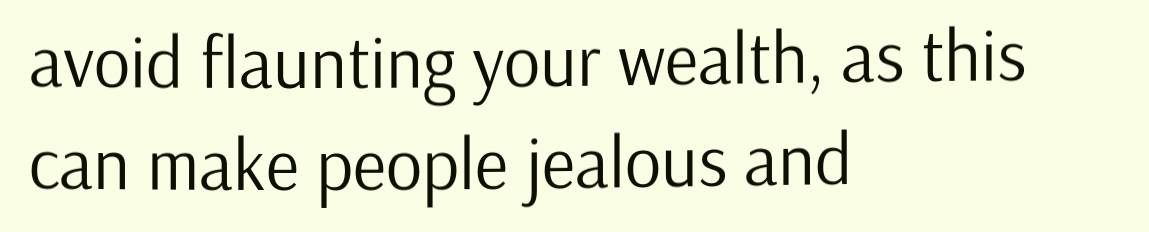avoid flaunting your wealth, as this can make people jealous and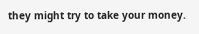they might try to take your money.